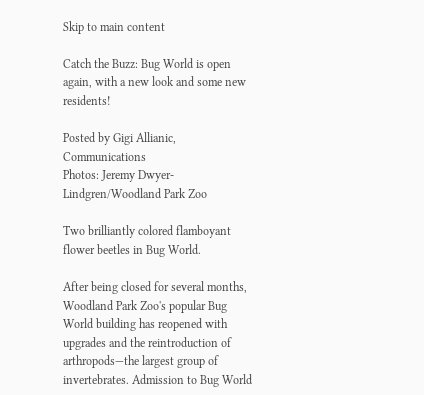Skip to main content

Catch the Buzz: Bug World is open again, with a new look and some new residents!

Posted by Gigi Allianic, Communications
Photos: Jeremy Dwyer-Lindgren/Woodland Park Zoo

Two brilliantly colored flamboyant flower beetles in Bug World.

After being closed for several months, Woodland Park Zoo's popular Bug World building has reopened with upgrades and the reintroduction of arthropods—the largest group of invertebrates. Admission to Bug World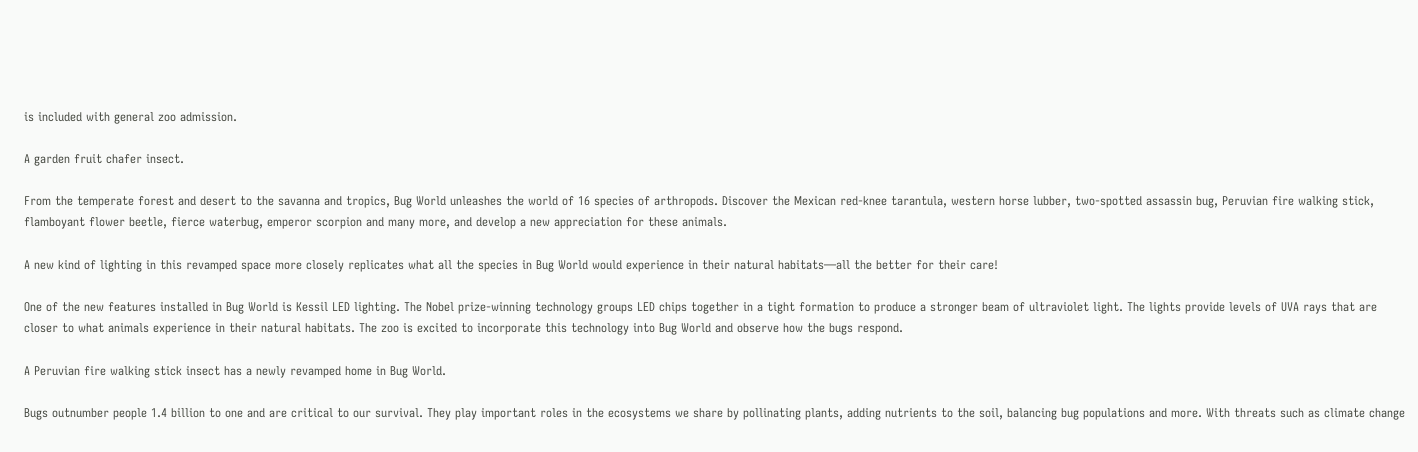is included with general zoo admission.

A garden fruit chafer insect.

From the temperate forest and desert to the savanna and tropics, Bug World unleashes the world of 16 species of arthropods. Discover the Mexican red-knee tarantula, western horse lubber, two-spotted assassin bug, Peruvian fire walking stick, flamboyant flower beetle, fierce waterbug, emperor scorpion and many more, and develop a new appreciation for these animals.

A new kind of lighting in this revamped space more closely replicates what all the species in Bug World would experience in their natural habitats—all the better for their care!

One of the new features installed in Bug World is Kessil LED lighting. The Nobel prize-winning technology groups LED chips together in a tight formation to produce a stronger beam of ultraviolet light. The lights provide levels of UVA rays that are closer to what animals experience in their natural habitats. The zoo is excited to incorporate this technology into Bug World and observe how the bugs respond.

A Peruvian fire walking stick insect has a newly revamped home in Bug World.

Bugs outnumber people 1.4 billion to one and are critical to our survival. They play important roles in the ecosystems we share by pollinating plants, adding nutrients to the soil, balancing bug populations and more. With threats such as climate change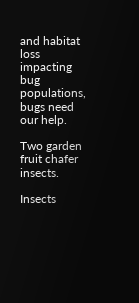and habitat loss impacting bug populations, bugs need our help.

Two garden fruit chafer insects.

Insects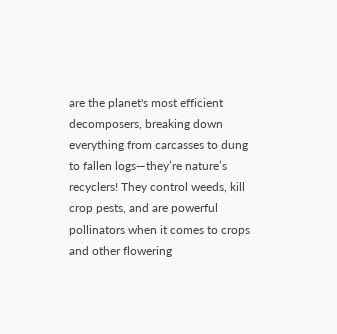are the planet's most efficient decomposers, breaking down everything from carcasses to dung to fallen logs—they’re nature’s recyclers! They control weeds, kill crop pests, and are powerful pollinators when it comes to crops and other flowering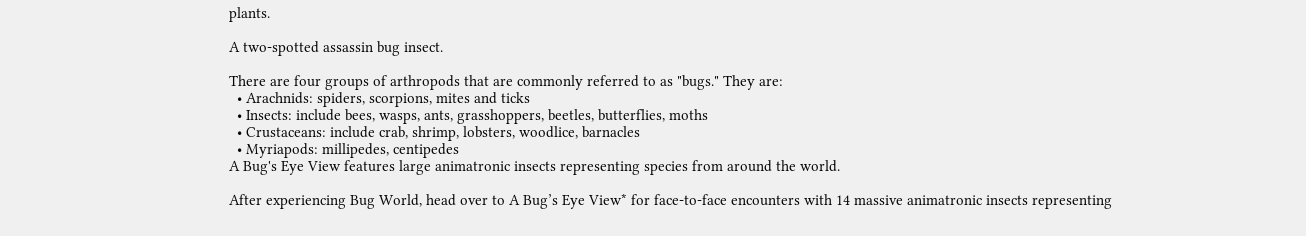plants.

A two-spotted assassin bug insect.

There are four groups of arthropods that are commonly referred to as "bugs." They are:
  • Arachnids: spiders, scorpions, mites and ticks
  • Insects: include bees, wasps, ants, grasshoppers, beetles, butterflies, moths
  • Crustaceans: include crab, shrimp, lobsters, woodlice, barnacles
  • Myriapods: millipedes, centipedes
A Bug's Eye View features large animatronic insects representing species from around the world.

After experiencing Bug World, head over to A Bug’s Eye View* for face-to-face encounters with 14 massive animatronic insects representing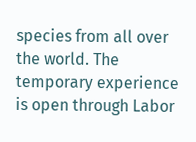species from all over the world. The temporary experience is open through Labor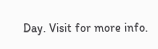Day. Visit for more info.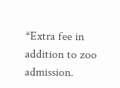*Extra fee in addition to zoo admission.